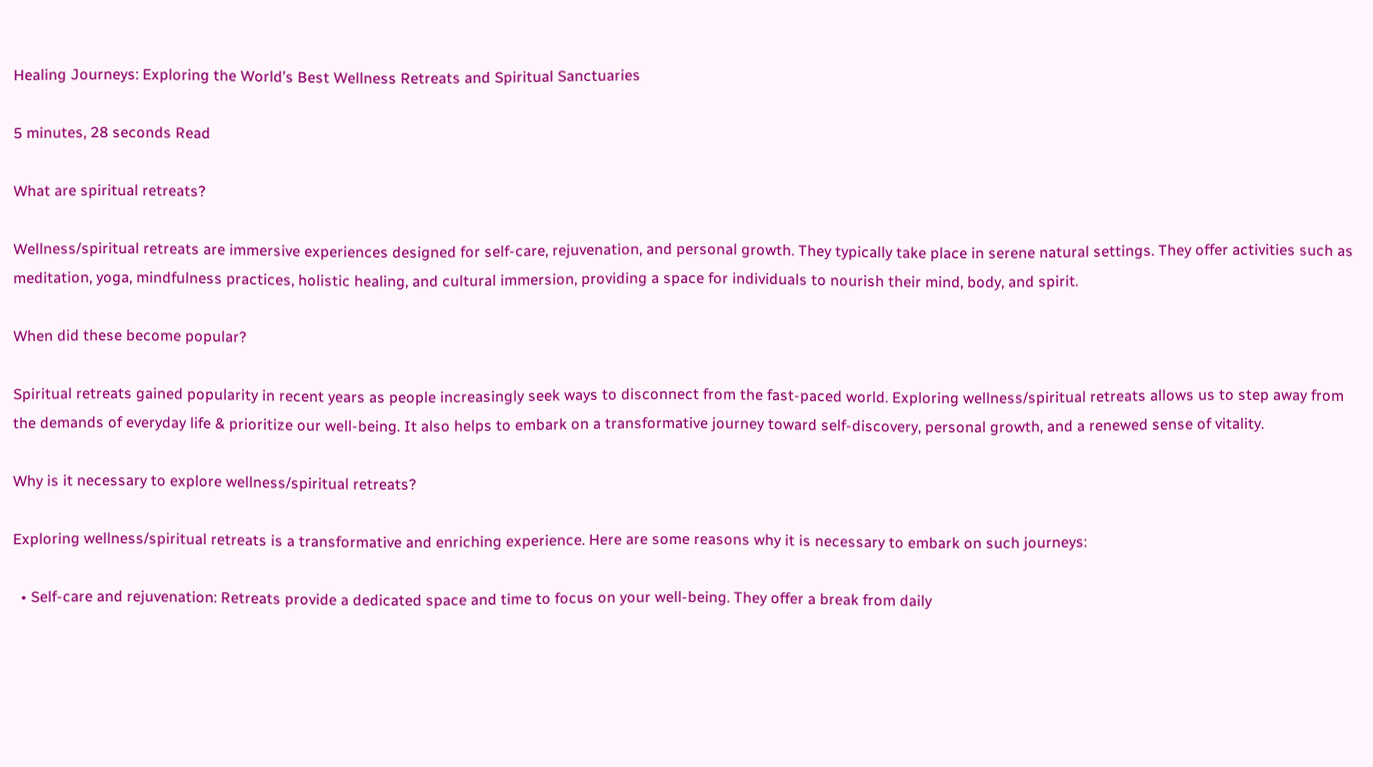Healing Journeys: Exploring the World’s Best Wellness Retreats and Spiritual Sanctuaries

5 minutes, 28 seconds Read

What are spiritual retreats?

Wellness/spiritual retreats are immersive experiences designed for self-care, rejuvenation, and personal growth. They typically take place in serene natural settings. They offer activities such as meditation, yoga, mindfulness practices, holistic healing, and cultural immersion, providing a space for individuals to nourish their mind, body, and spirit.

When did these become popular?

Spiritual retreats gained popularity in recent years as people increasingly seek ways to disconnect from the fast-paced world. Exploring wellness/spiritual retreats allows us to step away from the demands of everyday life & prioritize our well-being. It also helps to embark on a transformative journey toward self-discovery, personal growth, and a renewed sense of vitality.

Why is it necessary to explore wellness/spiritual retreats?

Exploring wellness/spiritual retreats is a transformative and enriching experience. Here are some reasons why it is necessary to embark on such journeys:

  • Self-care and rejuvenation: Retreats provide a dedicated space and time to focus on your well-being. They offer a break from daily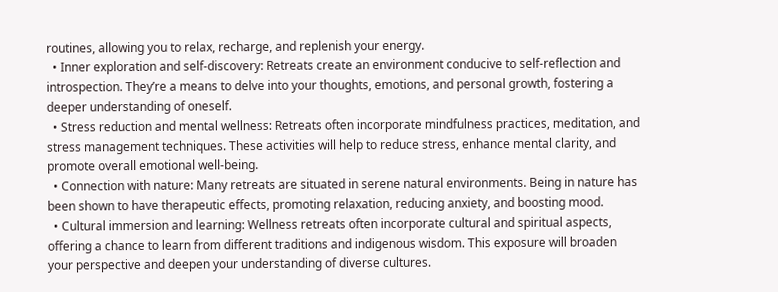routines, allowing you to relax, recharge, and replenish your energy.
  • Inner exploration and self-discovery: Retreats create an environment conducive to self-reflection and introspection. They’re a means to delve into your thoughts, emotions, and personal growth, fostering a deeper understanding of oneself.
  • Stress reduction and mental wellness: Retreats often incorporate mindfulness practices, meditation, and stress management techniques. These activities will help to reduce stress, enhance mental clarity, and promote overall emotional well-being.
  • Connection with nature: Many retreats are situated in serene natural environments. Being in nature has been shown to have therapeutic effects, promoting relaxation, reducing anxiety, and boosting mood.
  • Cultural immersion and learning: Wellness retreats often incorporate cultural and spiritual aspects, offering a chance to learn from different traditions and indigenous wisdom. This exposure will broaden your perspective and deepen your understanding of diverse cultures.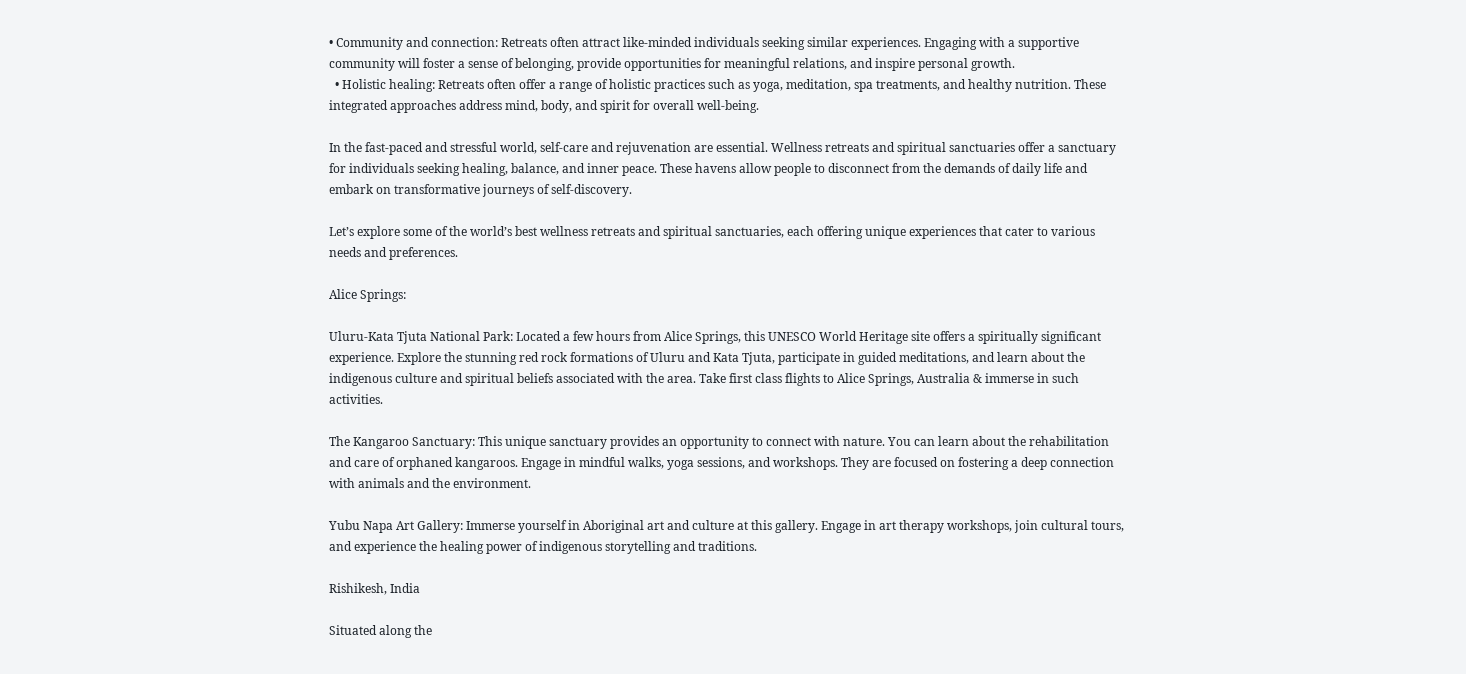• Community and connection: Retreats often attract like-minded individuals seeking similar experiences. Engaging with a supportive community will foster a sense of belonging, provide opportunities for meaningful relations, and inspire personal growth.
  • Holistic healing: Retreats often offer a range of holistic practices such as yoga, meditation, spa treatments, and healthy nutrition. These integrated approaches address mind, body, and spirit for overall well-being.

In the fast-paced and stressful world, self-care and rejuvenation are essential. Wellness retreats and spiritual sanctuaries offer a sanctuary for individuals seeking healing, balance, and inner peace. These havens allow people to disconnect from the demands of daily life and embark on transformative journeys of self-discovery.

Let’s explore some of the world’s best wellness retreats and spiritual sanctuaries, each offering unique experiences that cater to various needs and preferences.

Alice Springs:

Uluru-Kata Tjuta National Park: Located a few hours from Alice Springs, this UNESCO World Heritage site offers a spiritually significant experience. Explore the stunning red rock formations of Uluru and Kata Tjuta, participate in guided meditations, and learn about the indigenous culture and spiritual beliefs associated with the area. Take first class flights to Alice Springs, Australia & immerse in such activities.

The Kangaroo Sanctuary: This unique sanctuary provides an opportunity to connect with nature. You can learn about the rehabilitation and care of orphaned kangaroos. Engage in mindful walks, yoga sessions, and workshops. They are focused on fostering a deep connection with animals and the environment.

Yubu Napa Art Gallery: Immerse yourself in Aboriginal art and culture at this gallery. Engage in art therapy workshops, join cultural tours, and experience the healing power of indigenous storytelling and traditions.

Rishikesh, India

Situated along the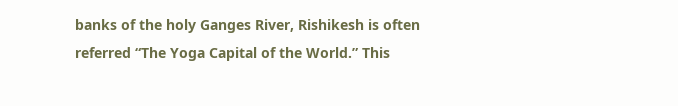banks of the holy Ganges River, Rishikesh is often referred “The Yoga Capital of the World.” This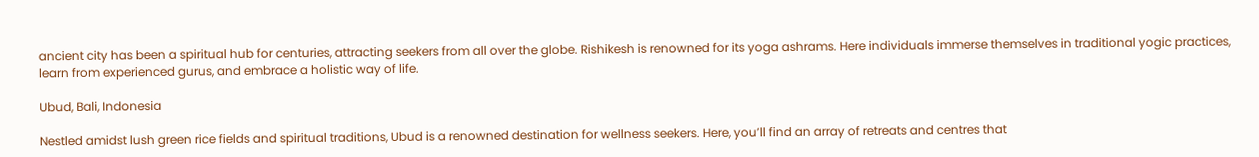ancient city has been a spiritual hub for centuries, attracting seekers from all over the globe. Rishikesh is renowned for its yoga ashrams. Here individuals immerse themselves in traditional yogic practices, learn from experienced gurus, and embrace a holistic way of life.

Ubud, Bali, Indonesia

Nestled amidst lush green rice fields and spiritual traditions, Ubud is a renowned destination for wellness seekers. Here, you’ll find an array of retreats and centres that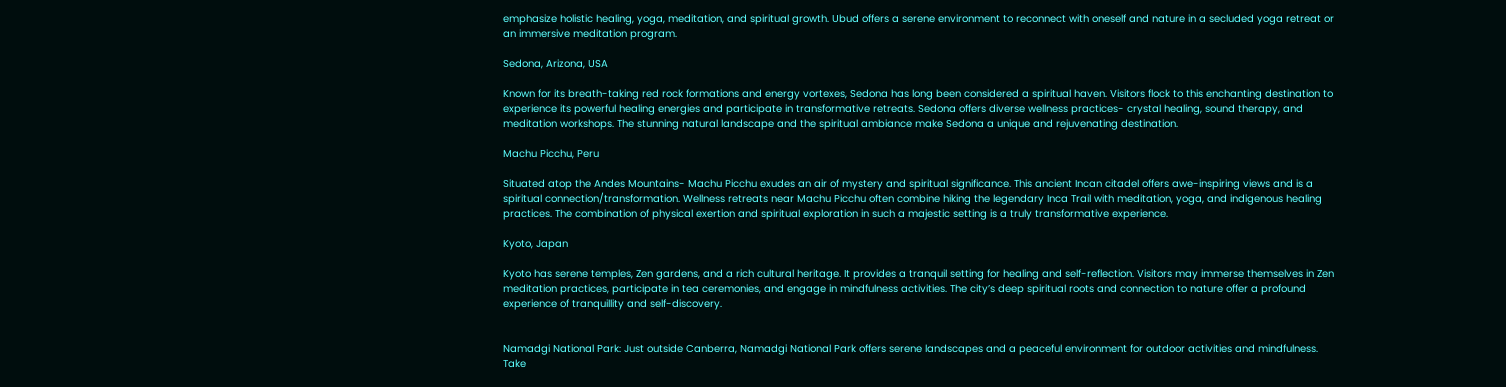emphasize holistic healing, yoga, meditation, and spiritual growth. Ubud offers a serene environment to reconnect with oneself and nature in a secluded yoga retreat or an immersive meditation program.

Sedona, Arizona, USA

Known for its breath-taking red rock formations and energy vortexes, Sedona has long been considered a spiritual haven. Visitors flock to this enchanting destination to experience its powerful healing energies and participate in transformative retreats. Sedona offers diverse wellness practices- crystal healing, sound therapy, and meditation workshops. The stunning natural landscape and the spiritual ambiance make Sedona a unique and rejuvenating destination.

Machu Picchu, Peru

Situated atop the Andes Mountains- Machu Picchu exudes an air of mystery and spiritual significance. This ancient Incan citadel offers awe-inspiring views and is a spiritual connection/transformation. Wellness retreats near Machu Picchu often combine hiking the legendary Inca Trail with meditation, yoga, and indigenous healing practices. The combination of physical exertion and spiritual exploration in such a majestic setting is a truly transformative experience.

Kyoto, Japan

Kyoto has serene temples, Zen gardens, and a rich cultural heritage. It provides a tranquil setting for healing and self-reflection. Visitors may immerse themselves in Zen meditation practices, participate in tea ceremonies, and engage in mindfulness activities. The city’s deep spiritual roots and connection to nature offer a profound experience of tranquillity and self-discovery.


Namadgi National Park: Just outside Canberra, Namadgi National Park offers serene landscapes and a peaceful environment for outdoor activities and mindfulness. Take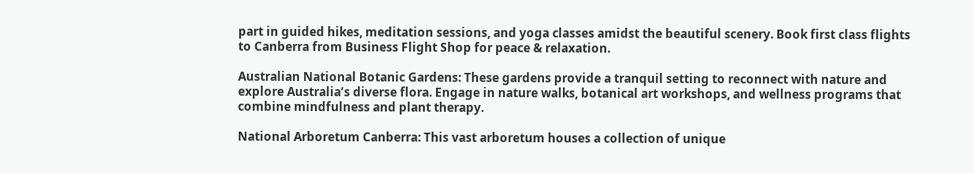part in guided hikes, meditation sessions, and yoga classes amidst the beautiful scenery. Book first class flights to Canberra from Business Flight Shop for peace & relaxation.

Australian National Botanic Gardens: These gardens provide a tranquil setting to reconnect with nature and explore Australia’s diverse flora. Engage in nature walks, botanical art workshops, and wellness programs that combine mindfulness and plant therapy.

National Arboretum Canberra: This vast arboretum houses a collection of unique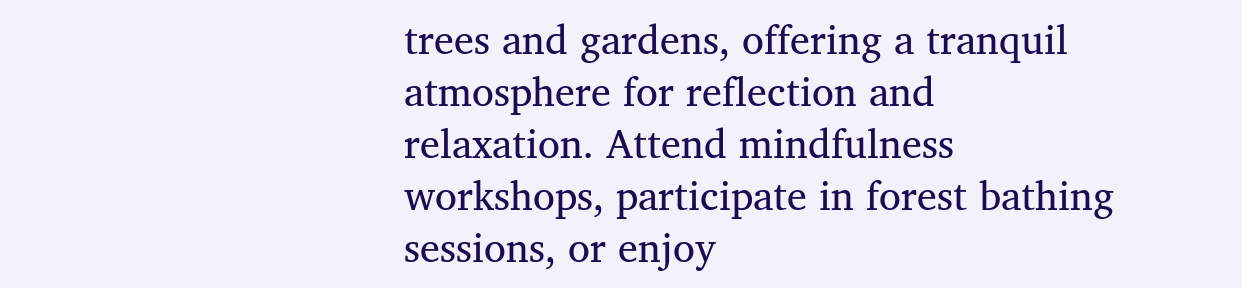trees and gardens, offering a tranquil atmosphere for reflection and relaxation. Attend mindfulness workshops, participate in forest bathing sessions, or enjoy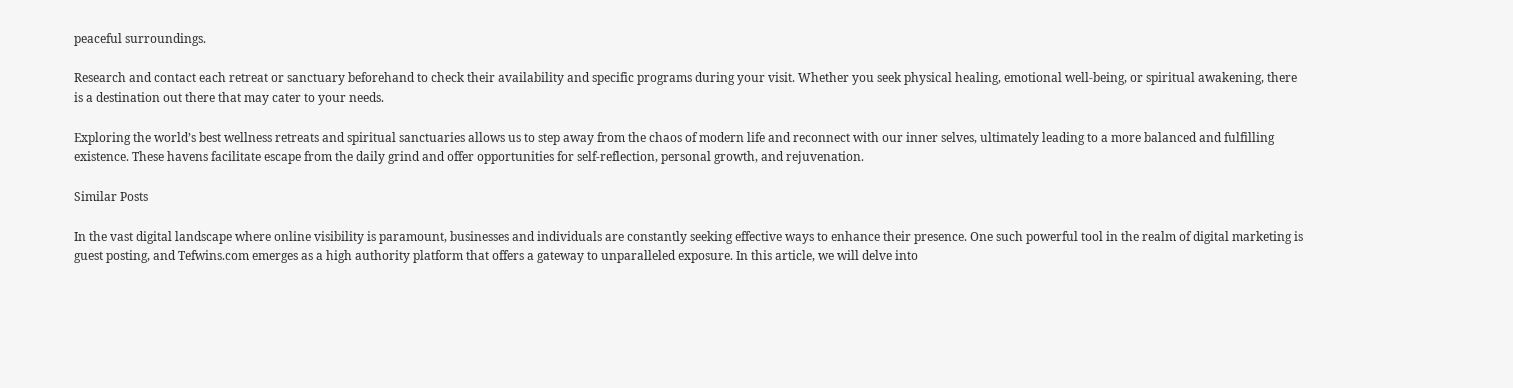peaceful surroundings.

Research and contact each retreat or sanctuary beforehand to check their availability and specific programs during your visit. Whether you seek physical healing, emotional well-being, or spiritual awakening, there is a destination out there that may cater to your needs.

Exploring the world’s best wellness retreats and spiritual sanctuaries allows us to step away from the chaos of modern life and reconnect with our inner selves, ultimately leading to a more balanced and fulfilling existence. These havens facilitate escape from the daily grind and offer opportunities for self-reflection, personal growth, and rejuvenation.

Similar Posts

In the vast digital landscape where online visibility is paramount, businesses and individuals are constantly seeking effective ways to enhance their presence. One such powerful tool in the realm of digital marketing is guest posting, and Tefwins.com emerges as a high authority platform that offers a gateway to unparalleled exposure. In this article, we will delve into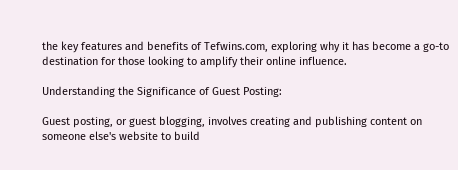the key features and benefits of Tefwins.com, exploring why it has become a go-to destination for those looking to amplify their online influence.

Understanding the Significance of Guest Posting:

Guest posting, or guest blogging, involves creating and publishing content on someone else's website to build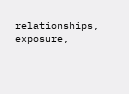relationships, exposure,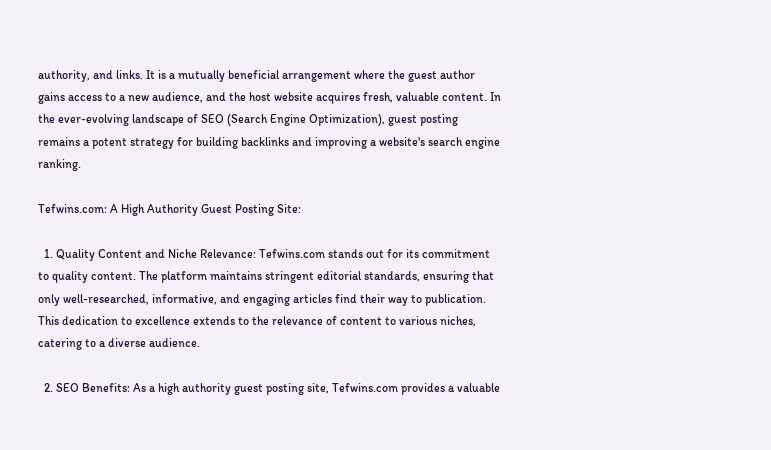authority, and links. It is a mutually beneficial arrangement where the guest author gains access to a new audience, and the host website acquires fresh, valuable content. In the ever-evolving landscape of SEO (Search Engine Optimization), guest posting remains a potent strategy for building backlinks and improving a website's search engine ranking.

Tefwins.com: A High Authority Guest Posting Site:

  1. Quality Content and Niche Relevance: Tefwins.com stands out for its commitment to quality content. The platform maintains stringent editorial standards, ensuring that only well-researched, informative, and engaging articles find their way to publication. This dedication to excellence extends to the relevance of content to various niches, catering to a diverse audience.

  2. SEO Benefits: As a high authority guest posting site, Tefwins.com provides a valuable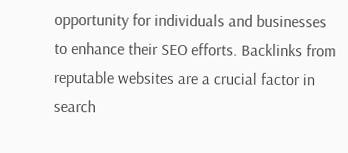opportunity for individuals and businesses to enhance their SEO efforts. Backlinks from reputable websites are a crucial factor in search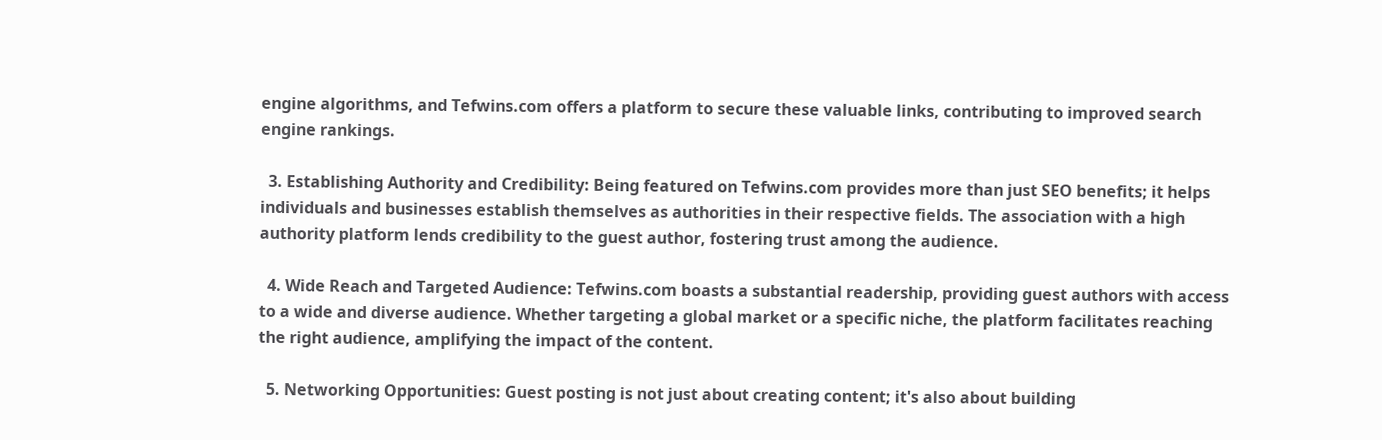engine algorithms, and Tefwins.com offers a platform to secure these valuable links, contributing to improved search engine rankings.

  3. Establishing Authority and Credibility: Being featured on Tefwins.com provides more than just SEO benefits; it helps individuals and businesses establish themselves as authorities in their respective fields. The association with a high authority platform lends credibility to the guest author, fostering trust among the audience.

  4. Wide Reach and Targeted Audience: Tefwins.com boasts a substantial readership, providing guest authors with access to a wide and diverse audience. Whether targeting a global market or a specific niche, the platform facilitates reaching the right audience, amplifying the impact of the content.

  5. Networking Opportunities: Guest posting is not just about creating content; it's also about building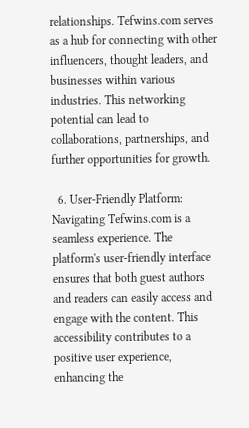relationships. Tefwins.com serves as a hub for connecting with other influencers, thought leaders, and businesses within various industries. This networking potential can lead to collaborations, partnerships, and further opportunities for growth.

  6. User-Friendly Platform: Navigating Tefwins.com is a seamless experience. The platform's user-friendly interface ensures that both guest authors and readers can easily access and engage with the content. This accessibility contributes to a positive user experience, enhancing the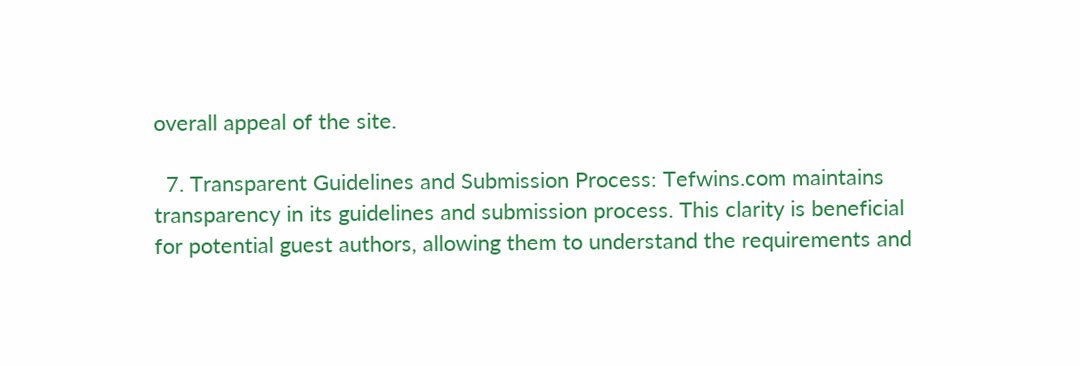overall appeal of the site.

  7. Transparent Guidelines and Submission Process: Tefwins.com maintains transparency in its guidelines and submission process. This clarity is beneficial for potential guest authors, allowing them to understand the requirements and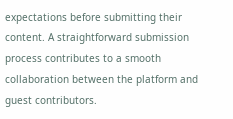expectations before submitting their content. A straightforward submission process contributes to a smooth collaboration between the platform and guest contributors.